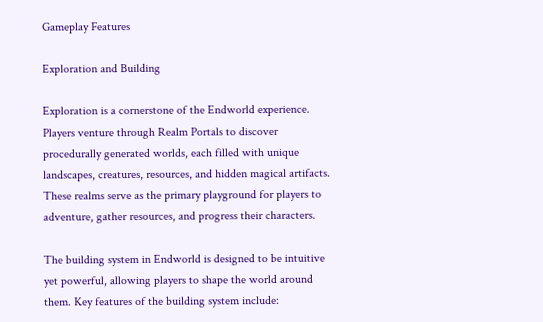Gameplay Features

Exploration and Building

Exploration is a cornerstone of the Endworld experience. Players venture through Realm Portals to discover procedurally generated worlds, each filled with unique landscapes, creatures, resources, and hidden magical artifacts. These realms serve as the primary playground for players to adventure, gather resources, and progress their characters.

The building system in Endworld is designed to be intuitive yet powerful, allowing players to shape the world around them. Key features of the building system include: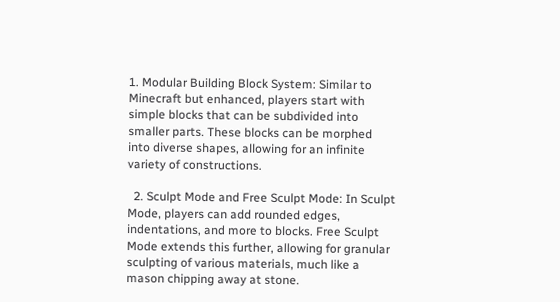1. Modular Building Block System: Similar to Minecraft but enhanced, players start with simple blocks that can be subdivided into smaller parts. These blocks can be morphed into diverse shapes, allowing for an infinite variety of constructions.

  2. Sculpt Mode and Free Sculpt Mode: In Sculpt Mode, players can add rounded edges, indentations, and more to blocks. Free Sculpt Mode extends this further, allowing for granular sculpting of various materials, much like a mason chipping away at stone.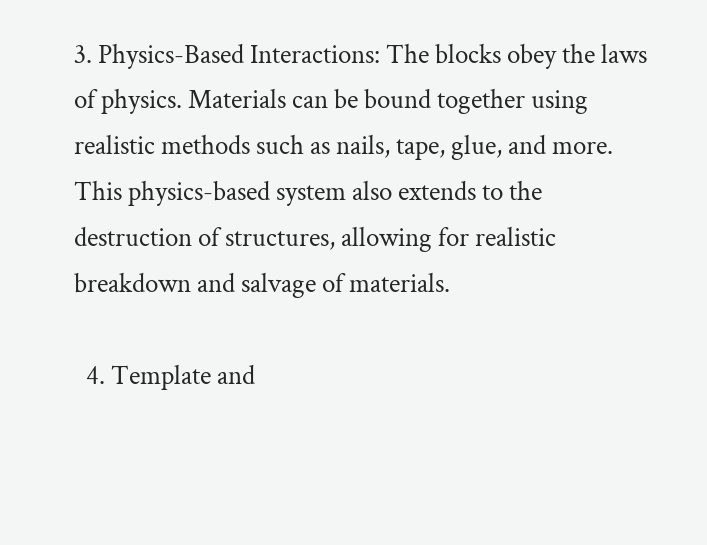3. Physics-Based Interactions: The blocks obey the laws of physics. Materials can be bound together using realistic methods such as nails, tape, glue, and more. This physics-based system also extends to the destruction of structures, allowing for realistic breakdown and salvage of materials.

  4. Template and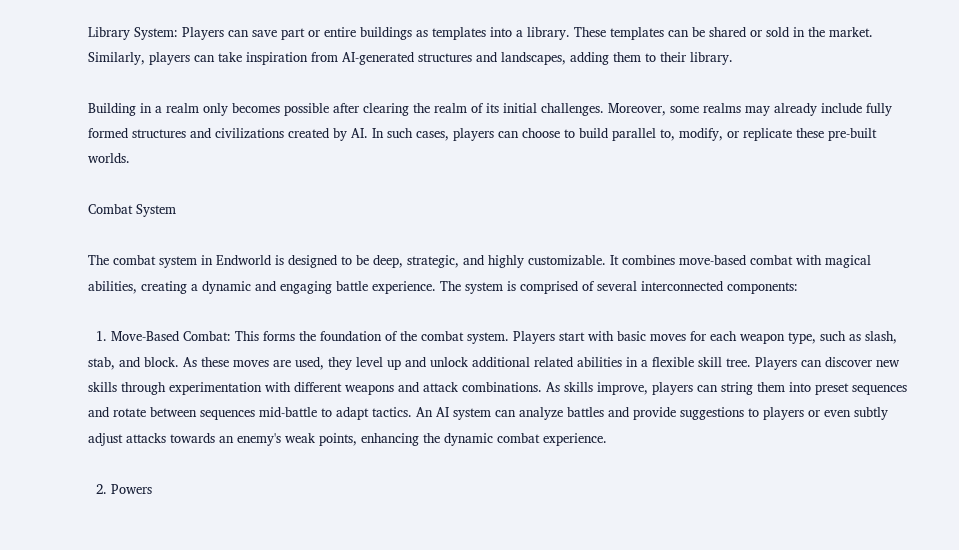Library System: Players can save part or entire buildings as templates into a library. These templates can be shared or sold in the market. Similarly, players can take inspiration from AI-generated structures and landscapes, adding them to their library.

Building in a realm only becomes possible after clearing the realm of its initial challenges. Moreover, some realms may already include fully formed structures and civilizations created by AI. In such cases, players can choose to build parallel to, modify, or replicate these pre-built worlds.

Combat System

The combat system in Endworld is designed to be deep, strategic, and highly customizable. It combines move-based combat with magical abilities, creating a dynamic and engaging battle experience. The system is comprised of several interconnected components:

  1. Move-Based Combat: This forms the foundation of the combat system. Players start with basic moves for each weapon type, such as slash, stab, and block. As these moves are used, they level up and unlock additional related abilities in a flexible skill tree. Players can discover new skills through experimentation with different weapons and attack combinations. As skills improve, players can string them into preset sequences and rotate between sequences mid-battle to adapt tactics. An AI system can analyze battles and provide suggestions to players or even subtly adjust attacks towards an enemy's weak points, enhancing the dynamic combat experience.

  2. Powers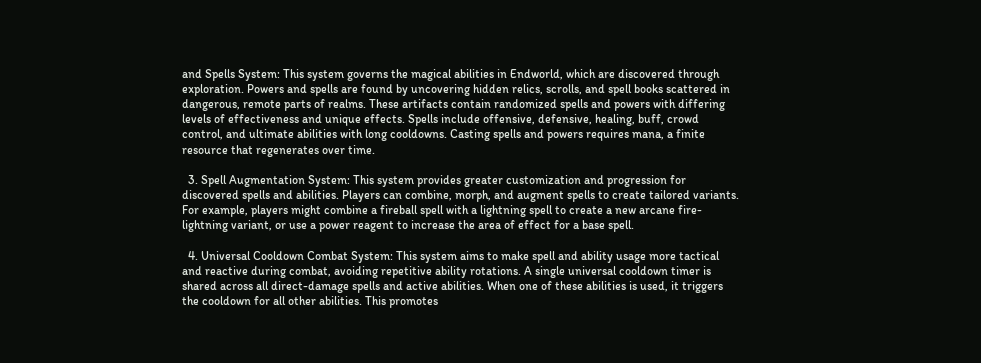and Spells System: This system governs the magical abilities in Endworld, which are discovered through exploration. Powers and spells are found by uncovering hidden relics, scrolls, and spell books scattered in dangerous, remote parts of realms. These artifacts contain randomized spells and powers with differing levels of effectiveness and unique effects. Spells include offensive, defensive, healing, buff, crowd control, and ultimate abilities with long cooldowns. Casting spells and powers requires mana, a finite resource that regenerates over time.

  3. Spell Augmentation System: This system provides greater customization and progression for discovered spells and abilities. Players can combine, morph, and augment spells to create tailored variants. For example, players might combine a fireball spell with a lightning spell to create a new arcane fire-lightning variant, or use a power reagent to increase the area of effect for a base spell.

  4. Universal Cooldown Combat System: This system aims to make spell and ability usage more tactical and reactive during combat, avoiding repetitive ability rotations. A single universal cooldown timer is shared across all direct-damage spells and active abilities. When one of these abilities is used, it triggers the cooldown for all other abilities. This promotes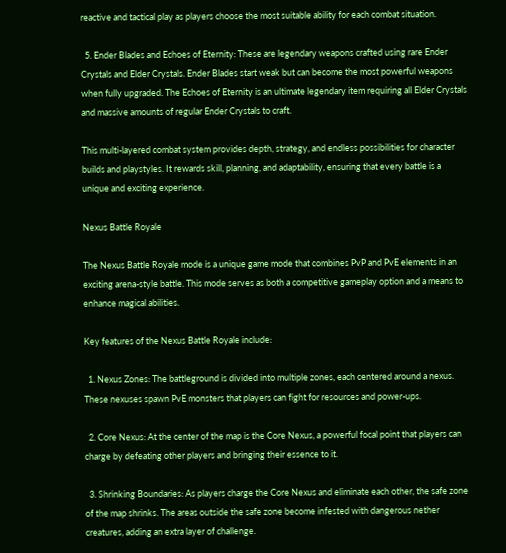reactive and tactical play as players choose the most suitable ability for each combat situation.

  5. Ender Blades and Echoes of Eternity: These are legendary weapons crafted using rare Ender Crystals and Elder Crystals. Ender Blades start weak but can become the most powerful weapons when fully upgraded. The Echoes of Eternity is an ultimate legendary item requiring all Elder Crystals and massive amounts of regular Ender Crystals to craft.

This multi-layered combat system provides depth, strategy, and endless possibilities for character builds and playstyles. It rewards skill, planning, and adaptability, ensuring that every battle is a unique and exciting experience.

Nexus Battle Royale

The Nexus Battle Royale mode is a unique game mode that combines PvP and PvE elements in an exciting arena-style battle. This mode serves as both a competitive gameplay option and a means to enhance magical abilities.

Key features of the Nexus Battle Royale include:

  1. Nexus Zones: The battleground is divided into multiple zones, each centered around a nexus. These nexuses spawn PvE monsters that players can fight for resources and power-ups.

  2. Core Nexus: At the center of the map is the Core Nexus, a powerful focal point that players can charge by defeating other players and bringing their essence to it.

  3. Shrinking Boundaries: As players charge the Core Nexus and eliminate each other, the safe zone of the map shrinks. The areas outside the safe zone become infested with dangerous nether creatures, adding an extra layer of challenge.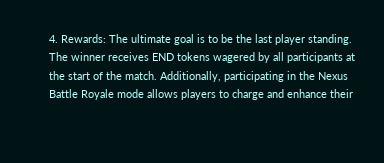4. Rewards: The ultimate goal is to be the last player standing. The winner receives END tokens wagered by all participants at the start of the match. Additionally, participating in the Nexus Battle Royale mode allows players to charge and enhance their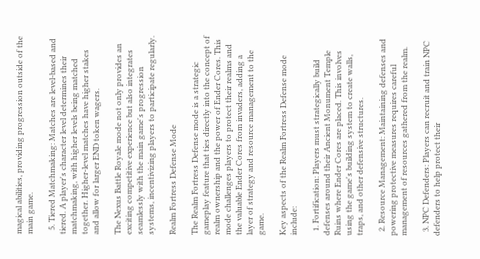magical abilities, providing progression outside of the main game.

  5. Tiered Matchmaking: Matches are level-based and tiered. A player's character level determines their matchmaking, with higher levels being matched together. Higher-level matches have higher stakes and allow for larger END token wagers.

The Nexus Battle Royale mode not only provides an exciting competitive experience but also integrates seamlessly with the main game's progression systems, incentivizing players to participate regularly.

Realm Fortress Defense Mode

The Realm Fortress Defense mode is a strategic gameplay feature that ties directly into the concept of realm ownership and the power of Ender Cores. This mode challenges players to protect their realms and the valuable Ender Cores from invaders, adding a layer of strategy and resource management to the game.

Key aspects of the Realm Fortress Defense mode include:

  1. Fortification: Players must strategically build defenses around their Ancient Monument Temple Ruins where Ender Cores are placed. This involves using the game's building system to create walls, traps, and other defensive structures.

  2. Resource Management: Maintaining defenses and powering protective measures requires careful management of resources gathered from the realm.

  3. NPC Defenders: Players can recruit and train NPC defenders to help protect their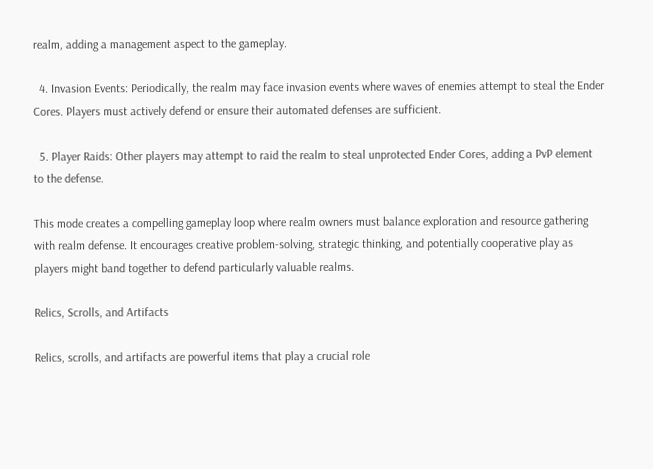realm, adding a management aspect to the gameplay.

  4. Invasion Events: Periodically, the realm may face invasion events where waves of enemies attempt to steal the Ender Cores. Players must actively defend or ensure their automated defenses are sufficient.

  5. Player Raids: Other players may attempt to raid the realm to steal unprotected Ender Cores, adding a PvP element to the defense.

This mode creates a compelling gameplay loop where realm owners must balance exploration and resource gathering with realm defense. It encourages creative problem-solving, strategic thinking, and potentially cooperative play as players might band together to defend particularly valuable realms.

Relics, Scrolls, and Artifacts

Relics, scrolls, and artifacts are powerful items that play a crucial role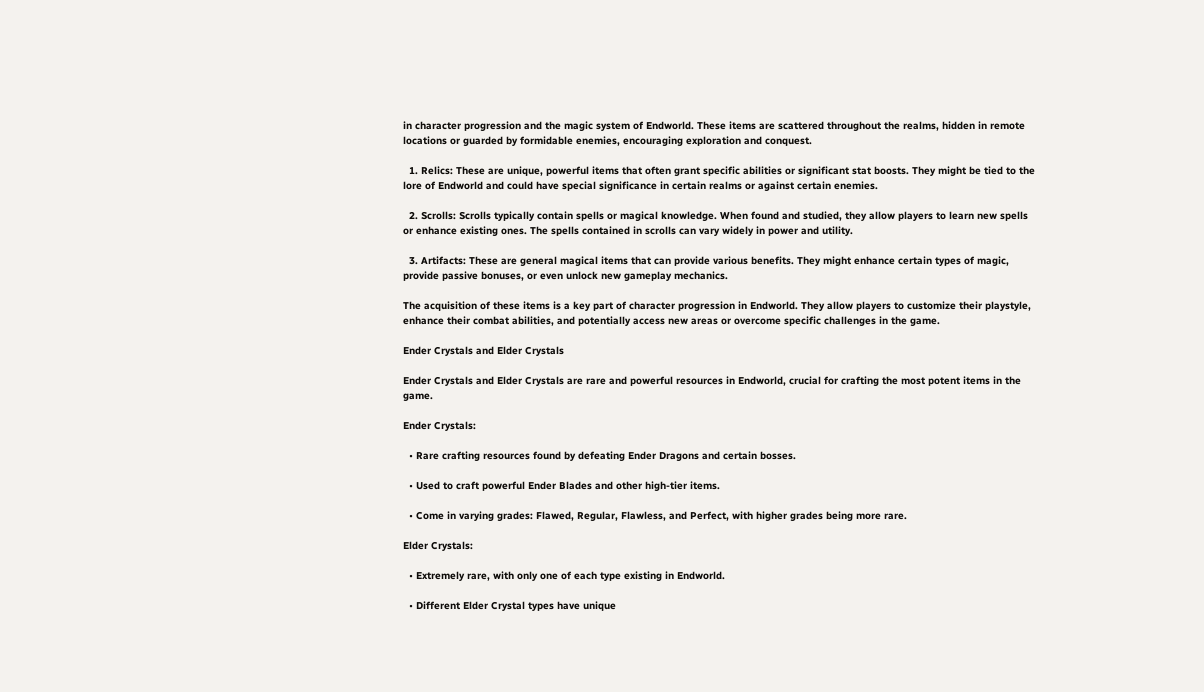in character progression and the magic system of Endworld. These items are scattered throughout the realms, hidden in remote locations or guarded by formidable enemies, encouraging exploration and conquest.

  1. Relics: These are unique, powerful items that often grant specific abilities or significant stat boosts. They might be tied to the lore of Endworld and could have special significance in certain realms or against certain enemies.

  2. Scrolls: Scrolls typically contain spells or magical knowledge. When found and studied, they allow players to learn new spells or enhance existing ones. The spells contained in scrolls can vary widely in power and utility.

  3. Artifacts: These are general magical items that can provide various benefits. They might enhance certain types of magic, provide passive bonuses, or even unlock new gameplay mechanics.

The acquisition of these items is a key part of character progression in Endworld. They allow players to customize their playstyle, enhance their combat abilities, and potentially access new areas or overcome specific challenges in the game.

Ender Crystals and Elder Crystals

Ender Crystals and Elder Crystals are rare and powerful resources in Endworld, crucial for crafting the most potent items in the game.

Ender Crystals:

  • Rare crafting resources found by defeating Ender Dragons and certain bosses.

  • Used to craft powerful Ender Blades and other high-tier items.

  • Come in varying grades: Flawed, Regular, Flawless, and Perfect, with higher grades being more rare.

Elder Crystals:

  • Extremely rare, with only one of each type existing in Endworld.

  • Different Elder Crystal types have unique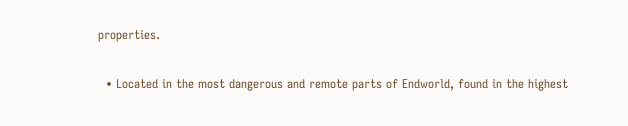properties.

  • Located in the most dangerous and remote parts of Endworld, found in the highest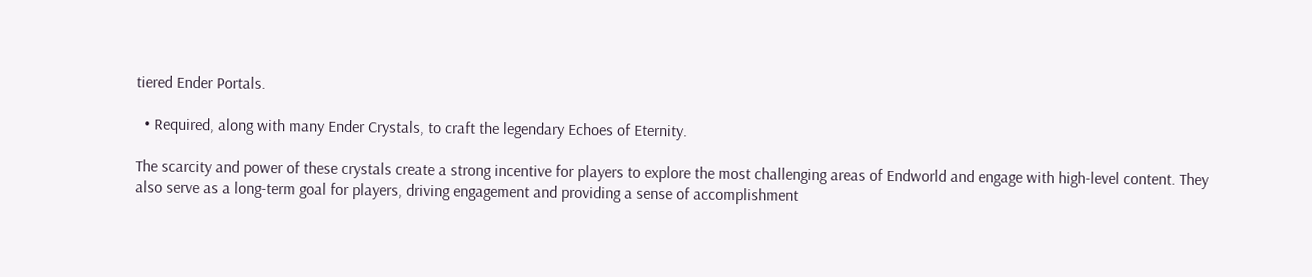tiered Ender Portals.

  • Required, along with many Ender Crystals, to craft the legendary Echoes of Eternity.

The scarcity and power of these crystals create a strong incentive for players to explore the most challenging areas of Endworld and engage with high-level content. They also serve as a long-term goal for players, driving engagement and providing a sense of accomplishment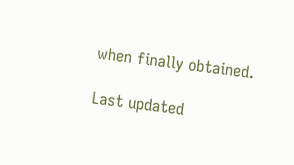when finally obtained.

Last updated